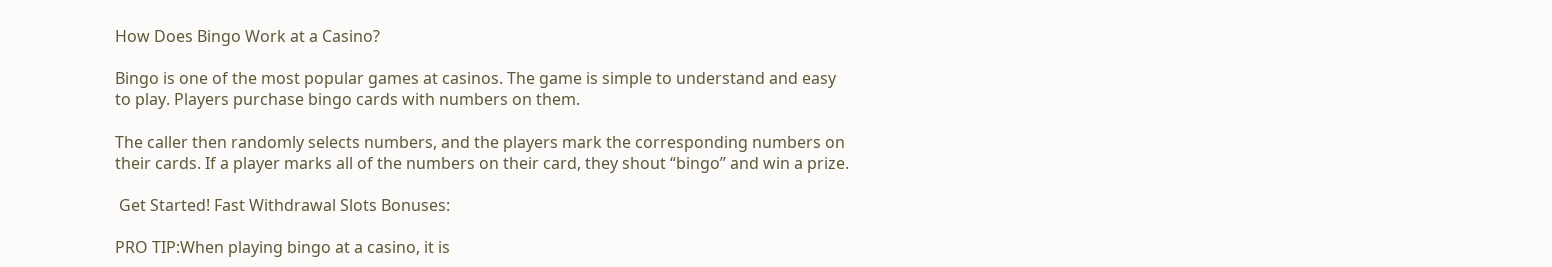How Does Bingo Work at a Casino?

Bingo is one of the most popular games at casinos. The game is simple to understand and easy to play. Players purchase bingo cards with numbers on them.

The caller then randomly selects numbers, and the players mark the corresponding numbers on their cards. If a player marks all of the numbers on their card, they shout “bingo” and win a prize.

 Get Started! Fast Withdrawal Slots Bonuses:

PRO TIP:When playing bingo at a casino, it is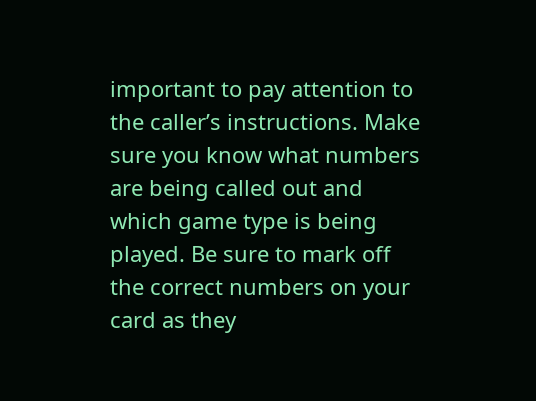important to pay attention to the caller’s instructions. Make sure you know what numbers are being called out and which game type is being played. Be sure to mark off the correct numbers on your card as they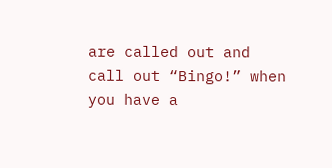are called out and call out “Bingo!” when you have a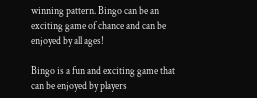winning pattern. Bingo can be an exciting game of chance and can be enjoyed by all ages!

Bingo is a fun and exciting game that can be enjoyed by players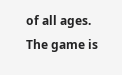of all ages. The game is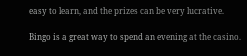easy to learn, and the prizes can be very lucrative.

Bingo is a great way to spend an evening at the casino.